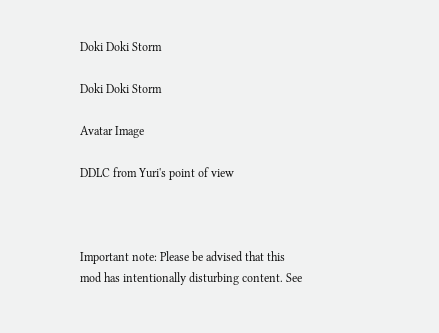Doki Doki Storm

Doki Doki Storm

Avatar Image

DDLC from Yuri's point of view



Important note: Please be advised that this mod has intentionally disturbing content. See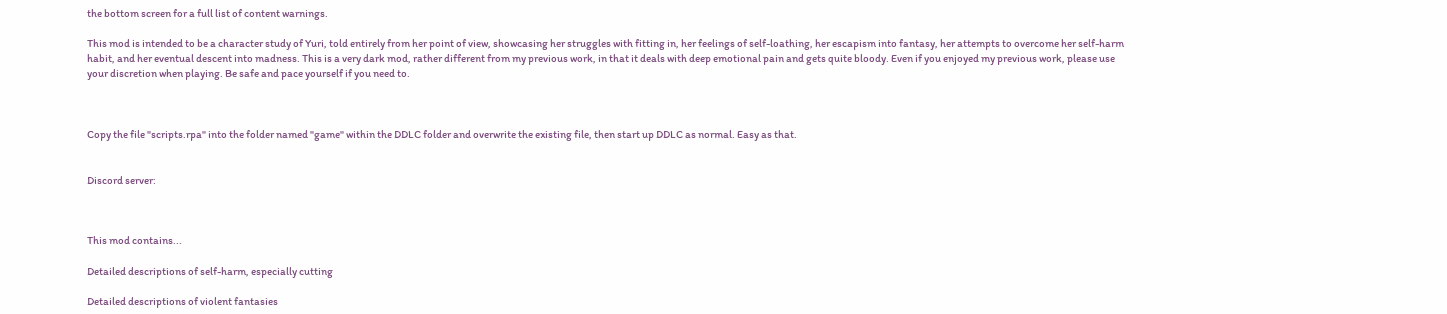the bottom screen for a full list of content warnings.

This mod is intended to be a character study of Yuri, told entirely from her point of view, showcasing her struggles with fitting in, her feelings of self-loathing, her escapism into fantasy, her attempts to overcome her self-harm habit, and her eventual descent into madness. This is a very dark mod, rather different from my previous work, in that it deals with deep emotional pain and gets quite bloody. Even if you enjoyed my previous work, please use your discretion when playing. Be safe and pace yourself if you need to.



Copy the file "scripts.rpa" into the folder named "game" within the DDLC folder and overwrite the existing file, then start up DDLC as normal. Easy as that.


Discord server:



This mod contains...

Detailed descriptions of self-harm, especially cutting

Detailed descriptions of violent fantasies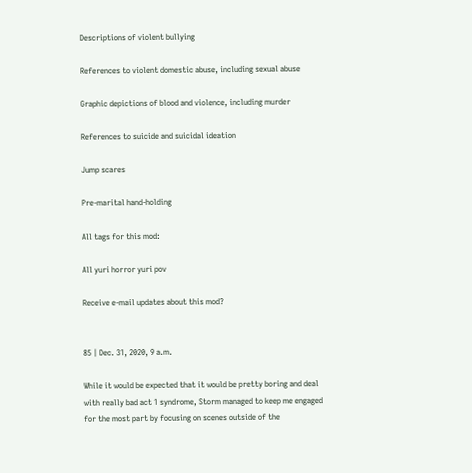Descriptions of violent bullying

References to violent domestic abuse, including sexual abuse

Graphic depictions of blood and violence, including murder

References to suicide and suicidal ideation

Jump scares

Pre-marital hand-holding

All tags for this mod:

All yuri horror yuri pov

Receive e-mail updates about this mod?


85 | Dec. 31, 2020, 9 a.m.

While it would be expected that it would be pretty boring and deal with really bad act 1 syndrome, Storm managed to keep me engaged for the most part by focusing on scenes outside of the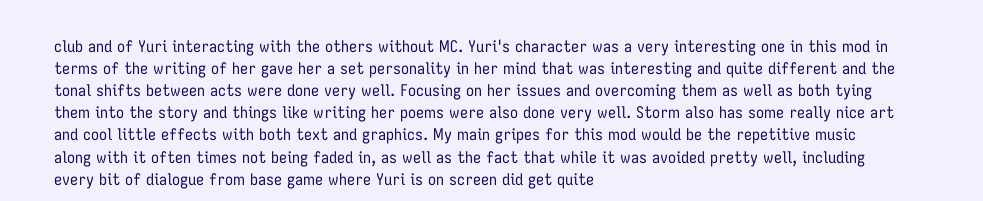club and of Yuri interacting with the others without MC. Yuri's character was a very interesting one in this mod in terms of the writing of her gave her a set personality in her mind that was interesting and quite different and the tonal shifts between acts were done very well. Focusing on her issues and overcoming them as well as both tying them into the story and things like writing her poems were also done very well. Storm also has some really nice art and cool little effects with both text and graphics. My main gripes for this mod would be the repetitive music along with it often times not being faded in, as well as the fact that while it was avoided pretty well, including every bit of dialogue from base game where Yuri is on screen did get quite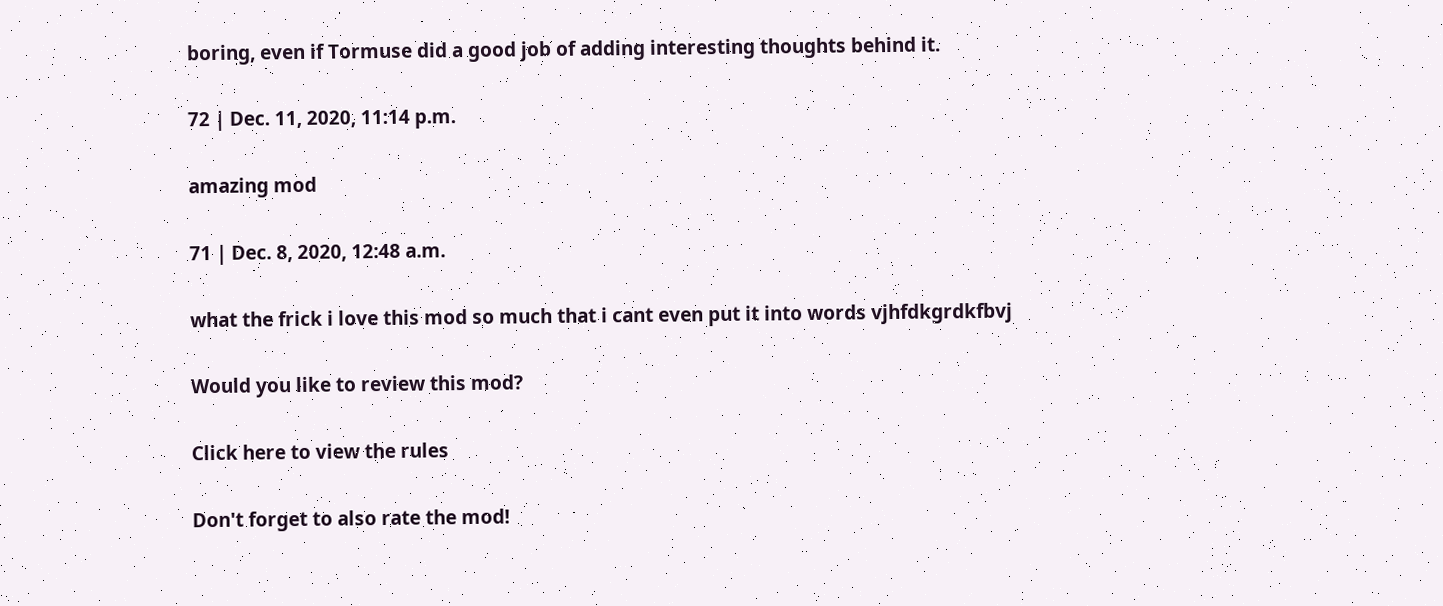boring, even if Tormuse did a good job of adding interesting thoughts behind it.

72 | Dec. 11, 2020, 11:14 p.m.

amazing mod

71 | Dec. 8, 2020, 12:48 a.m.

what the frick i love this mod so much that i cant even put it into words vjhfdkgrdkfbvj

Would you like to review this mod?

Click here to view the rules

Don't forget to also rate the mod!